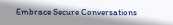Embrace Secure Conversations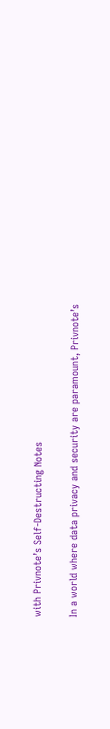with Privnote’s Self-Destructing Notes

In a world where data privacy and security are paramount, Privnote’s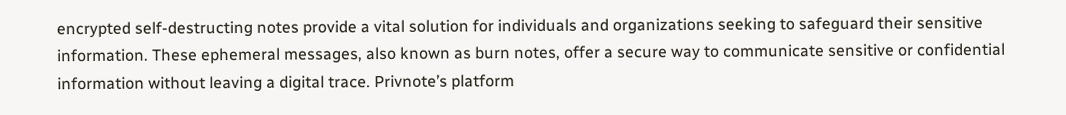encrypted self-destructing notes provide a vital solution for individuals and organizations seeking to safeguard their sensitive information. These ephemeral messages, also known as burn notes, offer a secure way to communicate sensitive or confidential information without leaving a digital trace. Privnote’s platform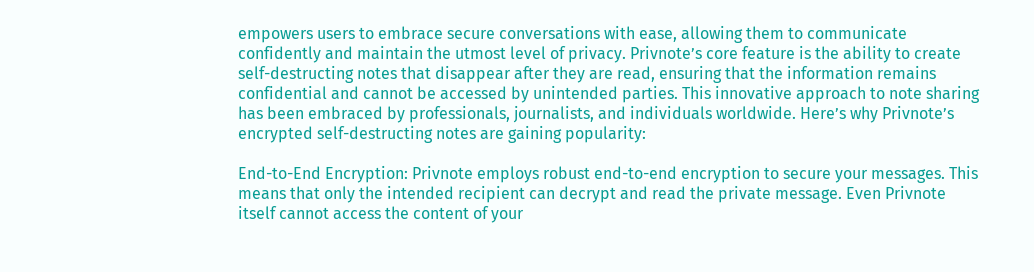empowers users to embrace secure conversations with ease, allowing them to communicate confidently and maintain the utmost level of privacy. Privnote’s core feature is the ability to create self-destructing notes that disappear after they are read, ensuring that the information remains confidential and cannot be accessed by unintended parties. This innovative approach to note sharing has been embraced by professionals, journalists, and individuals worldwide. Here’s why Privnote’s encrypted self-destructing notes are gaining popularity:

End-to-End Encryption: Privnote employs robust end-to-end encryption to secure your messages. This means that only the intended recipient can decrypt and read the private message. Even Privnote itself cannot access the content of your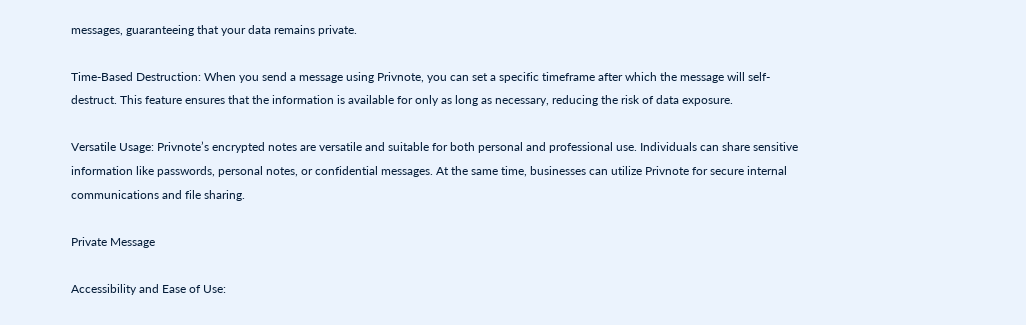messages, guaranteeing that your data remains private.

Time-Based Destruction: When you send a message using Privnote, you can set a specific timeframe after which the message will self-destruct. This feature ensures that the information is available for only as long as necessary, reducing the risk of data exposure.

Versatile Usage: Privnote’s encrypted notes are versatile and suitable for both personal and professional use. Individuals can share sensitive information like passwords, personal notes, or confidential messages. At the same time, businesses can utilize Privnote for secure internal communications and file sharing.

Private Message

Accessibility and Ease of Use: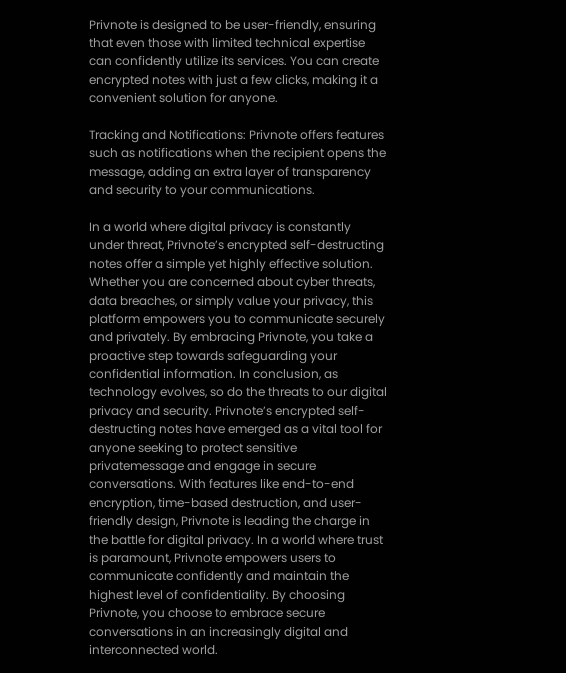Privnote is designed to be user-friendly, ensuring that even those with limited technical expertise can confidently utilize its services. You can create encrypted notes with just a few clicks, making it a convenient solution for anyone.

Tracking and Notifications: Privnote offers features such as notifications when the recipient opens the message, adding an extra layer of transparency and security to your communications.

In a world where digital privacy is constantly under threat, Privnote’s encrypted self-destructing notes offer a simple yet highly effective solution. Whether you are concerned about cyber threats, data breaches, or simply value your privacy, this platform empowers you to communicate securely and privately. By embracing Privnote, you take a proactive step towards safeguarding your confidential information. In conclusion, as technology evolves, so do the threats to our digital privacy and security. Privnote’s encrypted self-destructing notes have emerged as a vital tool for anyone seeking to protect sensitive privatemessage and engage in secure conversations. With features like end-to-end encryption, time-based destruction, and user-friendly design, Privnote is leading the charge in the battle for digital privacy. In a world where trust is paramount, Privnote empowers users to communicate confidently and maintain the highest level of confidentiality. By choosing Privnote, you choose to embrace secure conversations in an increasingly digital and interconnected world.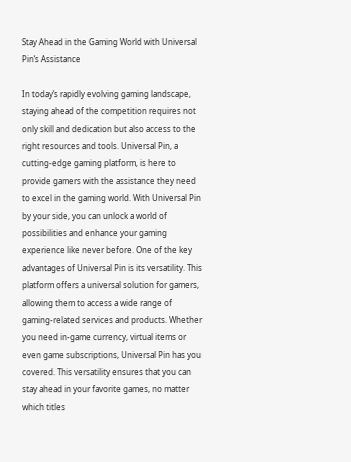Stay Ahead in the Gaming World with Universal Pin’s Assistance

In today’s rapidly evolving gaming landscape, staying ahead of the competition requires not only skill and dedication but also access to the right resources and tools. Universal Pin, a cutting-edge gaming platform, is here to provide gamers with the assistance they need to excel in the gaming world. With Universal Pin by your side, you can unlock a world of possibilities and enhance your gaming experience like never before. One of the key advantages of Universal Pin is its versatility. This platform offers a universal solution for gamers, allowing them to access a wide range of gaming-related services and products. Whether you need in-game currency, virtual items or even game subscriptions, Universal Pin has you covered. This versatility ensures that you can stay ahead in your favorite games, no matter which titles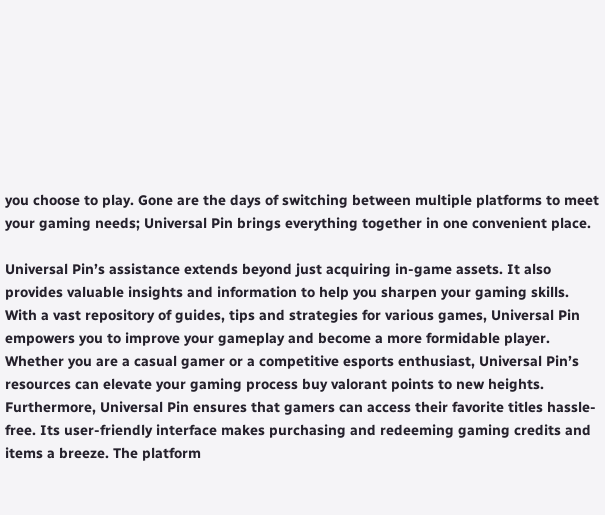you choose to play. Gone are the days of switching between multiple platforms to meet your gaming needs; Universal Pin brings everything together in one convenient place.

Universal Pin’s assistance extends beyond just acquiring in-game assets. It also provides valuable insights and information to help you sharpen your gaming skills. With a vast repository of guides, tips and strategies for various games, Universal Pin empowers you to improve your gameplay and become a more formidable player. Whether you are a casual gamer or a competitive esports enthusiast, Universal Pin’s resources can elevate your gaming process buy valorant points to new heights. Furthermore, Universal Pin ensures that gamers can access their favorite titles hassle-free. Its user-friendly interface makes purchasing and redeeming gaming credits and items a breeze. The platform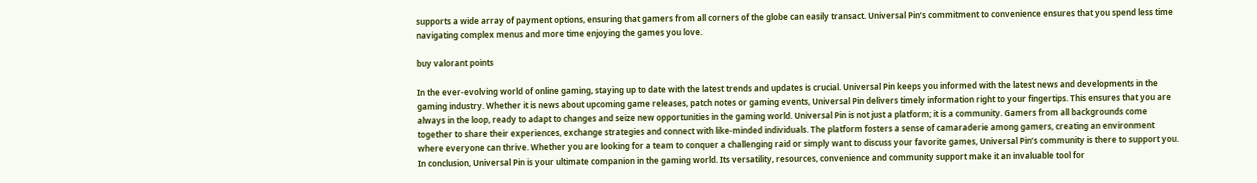supports a wide array of payment options, ensuring that gamers from all corners of the globe can easily transact. Universal Pin’s commitment to convenience ensures that you spend less time navigating complex menus and more time enjoying the games you love.

buy valorant points

In the ever-evolving world of online gaming, staying up to date with the latest trends and updates is crucial. Universal Pin keeps you informed with the latest news and developments in the gaming industry. Whether it is news about upcoming game releases, patch notes or gaming events, Universal Pin delivers timely information right to your fingertips. This ensures that you are always in the loop, ready to adapt to changes and seize new opportunities in the gaming world. Universal Pin is not just a platform; it is a community. Gamers from all backgrounds come together to share their experiences, exchange strategies and connect with like-minded individuals. The platform fosters a sense of camaraderie among gamers, creating an environment where everyone can thrive. Whether you are looking for a team to conquer a challenging raid or simply want to discuss your favorite games, Universal Pin’s community is there to support you. In conclusion, Universal Pin is your ultimate companion in the gaming world. Its versatility, resources, convenience and community support make it an invaluable tool for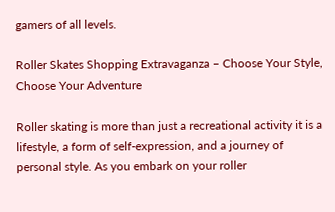gamers of all levels.

Roller Skates Shopping Extravaganza – Choose Your Style, Choose Your Adventure

Roller skating is more than just a recreational activity it is a lifestyle, a form of self-expression, and a journey of personal style. As you embark on your roller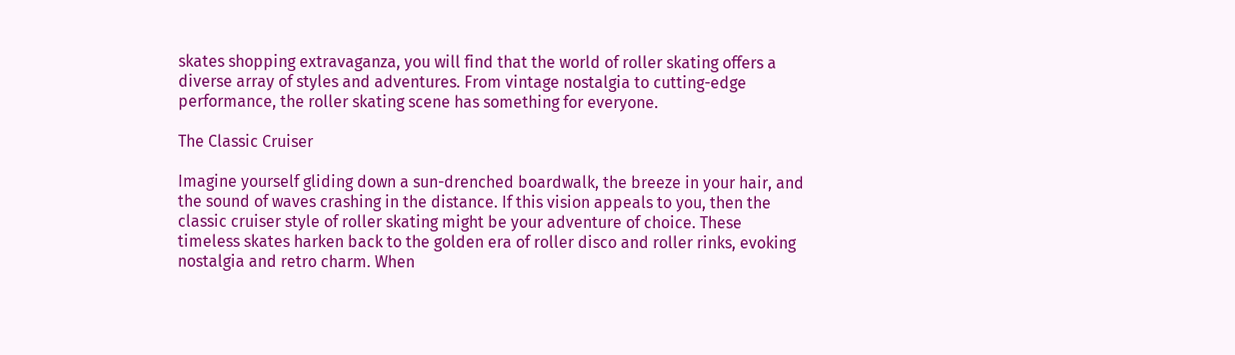skates shopping extravaganza, you will find that the world of roller skating offers a diverse array of styles and adventures. From vintage nostalgia to cutting-edge performance, the roller skating scene has something for everyone.

The Classic Cruiser

Imagine yourself gliding down a sun-drenched boardwalk, the breeze in your hair, and the sound of waves crashing in the distance. If this vision appeals to you, then the classic cruiser style of roller skating might be your adventure of choice. These timeless skates harken back to the golden era of roller disco and roller rinks, evoking nostalgia and retro charm. When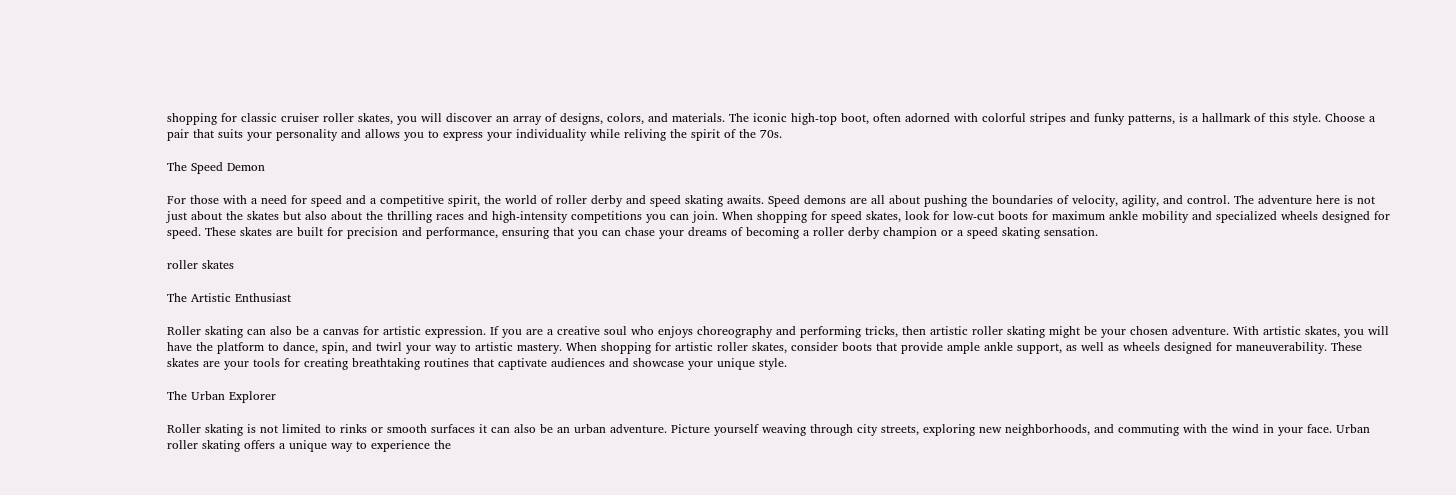shopping for classic cruiser roller skates, you will discover an array of designs, colors, and materials. The iconic high-top boot, often adorned with colorful stripes and funky patterns, is a hallmark of this style. Choose a pair that suits your personality and allows you to express your individuality while reliving the spirit of the 70s.

The Speed Demon

For those with a need for speed and a competitive spirit, the world of roller derby and speed skating awaits. Speed demons are all about pushing the boundaries of velocity, agility, and control. The adventure here is not just about the skates but also about the thrilling races and high-intensity competitions you can join. When shopping for speed skates, look for low-cut boots for maximum ankle mobility and specialized wheels designed for speed. These skates are built for precision and performance, ensuring that you can chase your dreams of becoming a roller derby champion or a speed skating sensation.

roller skates

The Artistic Enthusiast

Roller skating can also be a canvas for artistic expression. If you are a creative soul who enjoys choreography and performing tricks, then artistic roller skating might be your chosen adventure. With artistic skates, you will have the platform to dance, spin, and twirl your way to artistic mastery. When shopping for artistic roller skates, consider boots that provide ample ankle support, as well as wheels designed for maneuverability. These skates are your tools for creating breathtaking routines that captivate audiences and showcase your unique style.

The Urban Explorer

Roller skating is not limited to rinks or smooth surfaces it can also be an urban adventure. Picture yourself weaving through city streets, exploring new neighborhoods, and commuting with the wind in your face. Urban roller skating offers a unique way to experience the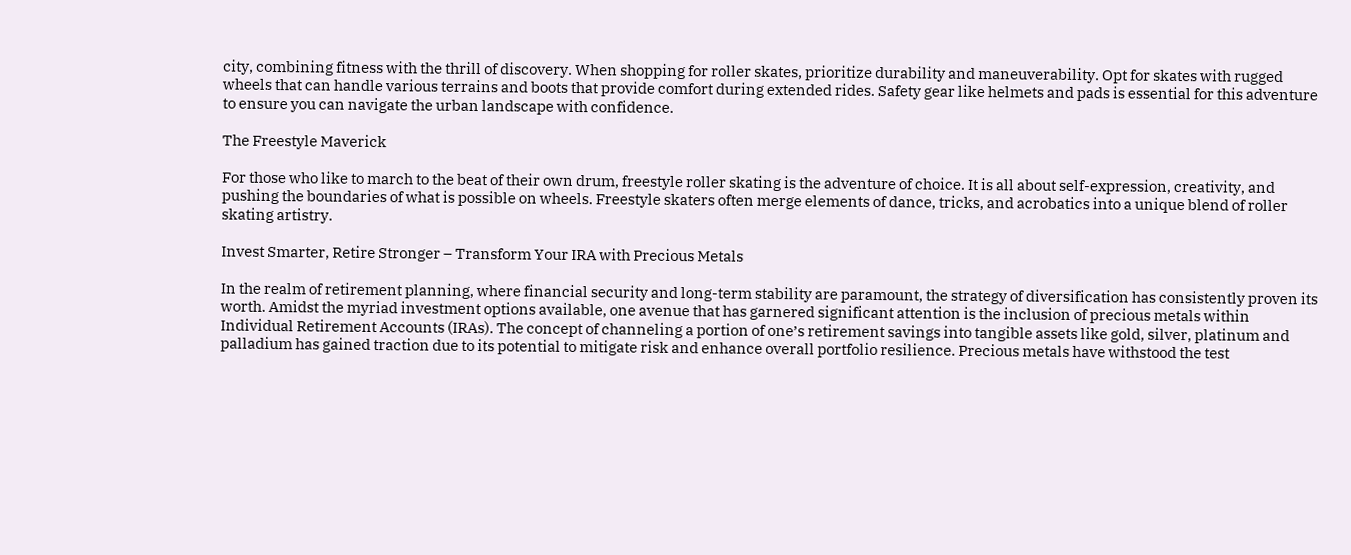city, combining fitness with the thrill of discovery. When shopping for roller skates, prioritize durability and maneuverability. Opt for skates with rugged wheels that can handle various terrains and boots that provide comfort during extended rides. Safety gear like helmets and pads is essential for this adventure to ensure you can navigate the urban landscape with confidence.

The Freestyle Maverick

For those who like to march to the beat of their own drum, freestyle roller skating is the adventure of choice. It is all about self-expression, creativity, and pushing the boundaries of what is possible on wheels. Freestyle skaters often merge elements of dance, tricks, and acrobatics into a unique blend of roller skating artistry.

Invest Smarter, Retire Stronger – Transform Your IRA with Precious Metals

In the realm of retirement planning, where financial security and long-term stability are paramount, the strategy of diversification has consistently proven its worth. Amidst the myriad investment options available, one avenue that has garnered significant attention is the inclusion of precious metals within Individual Retirement Accounts (IRAs). The concept of channeling a portion of one’s retirement savings into tangible assets like gold, silver, platinum and palladium has gained traction due to its potential to mitigate risk and enhance overall portfolio resilience. Precious metals have withstood the test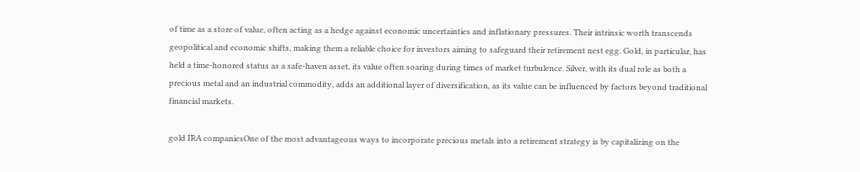of time as a store of value, often acting as a hedge against economic uncertainties and inflationary pressures. Their intrinsic worth transcends geopolitical and economic shifts, making them a reliable choice for investors aiming to safeguard their retirement nest egg. Gold, in particular, has held a time-honored status as a safe-haven asset, its value often soaring during times of market turbulence. Silver, with its dual role as both a precious metal and an industrial commodity, adds an additional layer of diversification, as its value can be influenced by factors beyond traditional financial markets.

gold IRA companiesOne of the most advantageous ways to incorporate precious metals into a retirement strategy is by capitalizing on the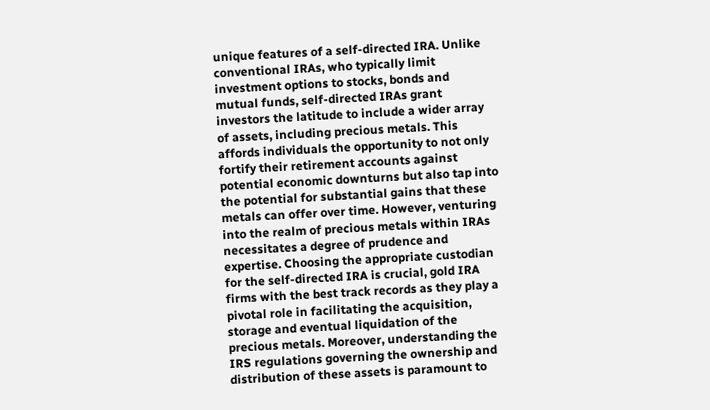unique features of a self-directed IRA. Unlike conventional IRAs, who typically limit investment options to stocks, bonds and mutual funds, self-directed IRAs grant investors the latitude to include a wider array of assets, including precious metals. This affords individuals the opportunity to not only fortify their retirement accounts against potential economic downturns but also tap into the potential for substantial gains that these metals can offer over time. However, venturing into the realm of precious metals within IRAs necessitates a degree of prudence and expertise. Choosing the appropriate custodian for the self-directed IRA is crucial, gold IRA firms with the best track records as they play a pivotal role in facilitating the acquisition, storage and eventual liquidation of the precious metals. Moreover, understanding the IRS regulations governing the ownership and distribution of these assets is paramount to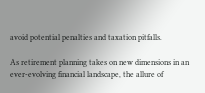avoid potential penalties and taxation pitfalls.

As retirement planning takes on new dimensions in an ever-evolving financial landscape, the allure of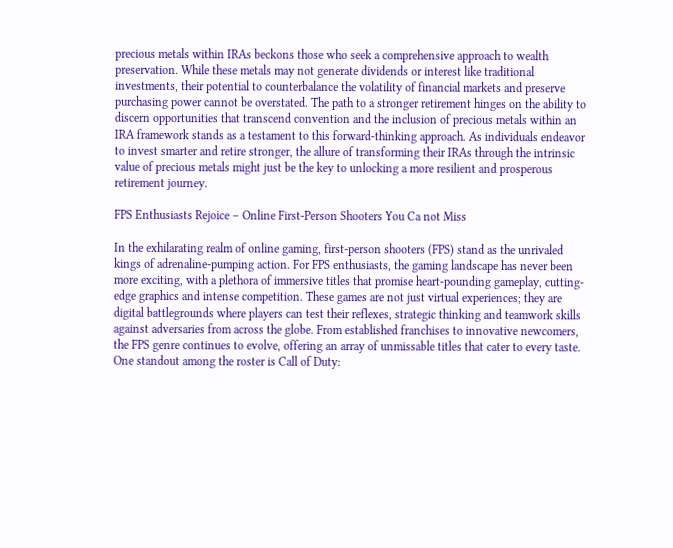precious metals within IRAs beckons those who seek a comprehensive approach to wealth preservation. While these metals may not generate dividends or interest like traditional investments, their potential to counterbalance the volatility of financial markets and preserve purchasing power cannot be overstated. The path to a stronger retirement hinges on the ability to discern opportunities that transcend convention and the inclusion of precious metals within an IRA framework stands as a testament to this forward-thinking approach. As individuals endeavor to invest smarter and retire stronger, the allure of transforming their IRAs through the intrinsic value of precious metals might just be the key to unlocking a more resilient and prosperous retirement journey.

FPS Enthusiasts Rejoice – Online First-Person Shooters You Ca not Miss

In the exhilarating realm of online gaming, first-person shooters (FPS) stand as the unrivaled kings of adrenaline-pumping action. For FPS enthusiasts, the gaming landscape has never been more exciting, with a plethora of immersive titles that promise heart-pounding gameplay, cutting-edge graphics and intense competition. These games are not just virtual experiences; they are digital battlegrounds where players can test their reflexes, strategic thinking and teamwork skills against adversaries from across the globe. From established franchises to innovative newcomers, the FPS genre continues to evolve, offering an array of unmissable titles that cater to every taste. One standout among the roster is Call of Duty: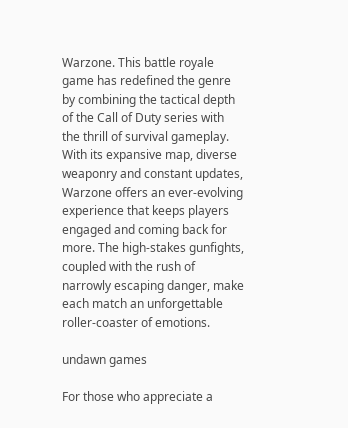Warzone. This battle royale game has redefined the genre by combining the tactical depth of the Call of Duty series with the thrill of survival gameplay. With its expansive map, diverse weaponry and constant updates, Warzone offers an ever-evolving experience that keeps players engaged and coming back for more. The high-stakes gunfights, coupled with the rush of narrowly escaping danger, make each match an unforgettable roller-coaster of emotions.

undawn games

For those who appreciate a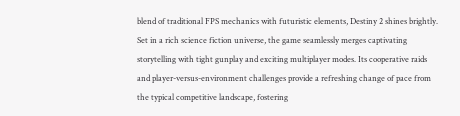blend of traditional FPS mechanics with futuristic elements, Destiny 2 shines brightly. Set in a rich science fiction universe, the game seamlessly merges captivating storytelling with tight gunplay and exciting multiplayer modes. Its cooperative raids and player-versus-environment challenges provide a refreshing change of pace from the typical competitive landscape, fostering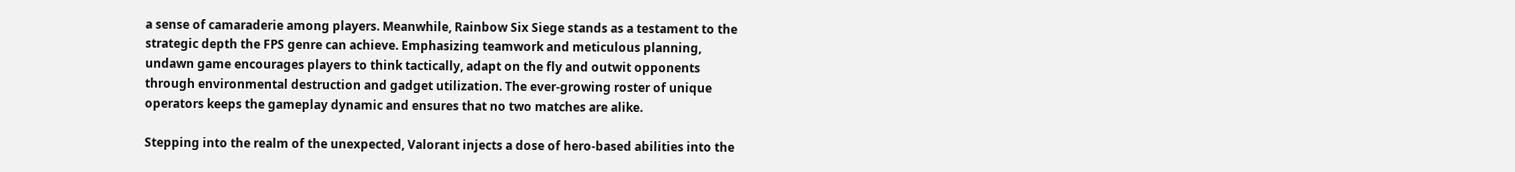a sense of camaraderie among players. Meanwhile, Rainbow Six Siege stands as a testament to the strategic depth the FPS genre can achieve. Emphasizing teamwork and meticulous planning, undawn game encourages players to think tactically, adapt on the fly and outwit opponents through environmental destruction and gadget utilization. The ever-growing roster of unique operators keeps the gameplay dynamic and ensures that no two matches are alike.

Stepping into the realm of the unexpected, Valorant injects a dose of hero-based abilities into the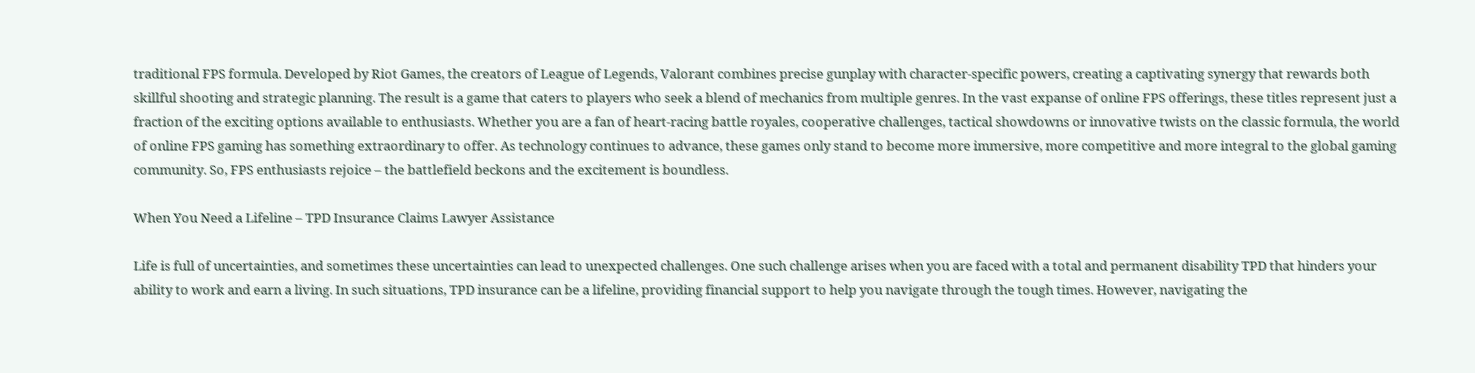traditional FPS formula. Developed by Riot Games, the creators of League of Legends, Valorant combines precise gunplay with character-specific powers, creating a captivating synergy that rewards both skillful shooting and strategic planning. The result is a game that caters to players who seek a blend of mechanics from multiple genres. In the vast expanse of online FPS offerings, these titles represent just a fraction of the exciting options available to enthusiasts. Whether you are a fan of heart-racing battle royales, cooperative challenges, tactical showdowns or innovative twists on the classic formula, the world of online FPS gaming has something extraordinary to offer. As technology continues to advance, these games only stand to become more immersive, more competitive and more integral to the global gaming community. So, FPS enthusiasts rejoice – the battlefield beckons and the excitement is boundless.

When You Need a Lifeline – TPD Insurance Claims Lawyer Assistance

Life is full of uncertainties, and sometimes these uncertainties can lead to unexpected challenges. One such challenge arises when you are faced with a total and permanent disability TPD that hinders your ability to work and earn a living. In such situations, TPD insurance can be a lifeline, providing financial support to help you navigate through the tough times. However, navigating the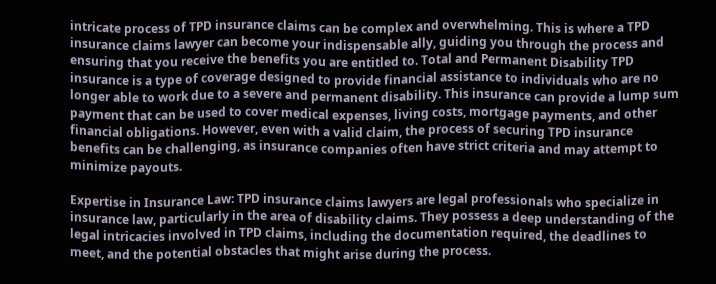intricate process of TPD insurance claims can be complex and overwhelming. This is where a TPD insurance claims lawyer can become your indispensable ally, guiding you through the process and ensuring that you receive the benefits you are entitled to. Total and Permanent Disability TPD insurance is a type of coverage designed to provide financial assistance to individuals who are no longer able to work due to a severe and permanent disability. This insurance can provide a lump sum payment that can be used to cover medical expenses, living costs, mortgage payments, and other financial obligations. However, even with a valid claim, the process of securing TPD insurance benefits can be challenging, as insurance companies often have strict criteria and may attempt to minimize payouts.

Expertise in Insurance Law: TPD insurance claims lawyers are legal professionals who specialize in insurance law, particularly in the area of disability claims. They possess a deep understanding of the legal intricacies involved in TPD claims, including the documentation required, the deadlines to meet, and the potential obstacles that might arise during the process.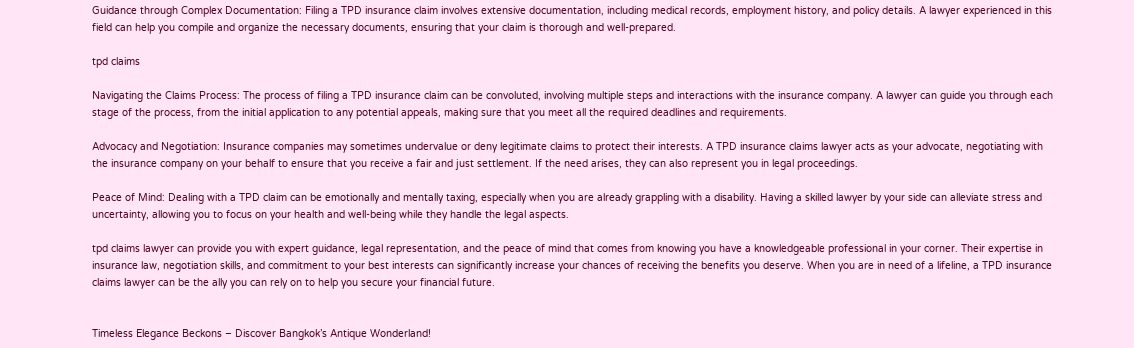Guidance through Complex Documentation: Filing a TPD insurance claim involves extensive documentation, including medical records, employment history, and policy details. A lawyer experienced in this field can help you compile and organize the necessary documents, ensuring that your claim is thorough and well-prepared.

tpd claims

Navigating the Claims Process: The process of filing a TPD insurance claim can be convoluted, involving multiple steps and interactions with the insurance company. A lawyer can guide you through each stage of the process, from the initial application to any potential appeals, making sure that you meet all the required deadlines and requirements.

Advocacy and Negotiation: Insurance companies may sometimes undervalue or deny legitimate claims to protect their interests. A TPD insurance claims lawyer acts as your advocate, negotiating with the insurance company on your behalf to ensure that you receive a fair and just settlement. If the need arises, they can also represent you in legal proceedings.

Peace of Mind: Dealing with a TPD claim can be emotionally and mentally taxing, especially when you are already grappling with a disability. Having a skilled lawyer by your side can alleviate stress and uncertainty, allowing you to focus on your health and well-being while they handle the legal aspects.

tpd claims lawyer can provide you with expert guidance, legal representation, and the peace of mind that comes from knowing you have a knowledgeable professional in your corner. Their expertise in insurance law, negotiation skills, and commitment to your best interests can significantly increase your chances of receiving the benefits you deserve. When you are in need of a lifeline, a TPD insurance claims lawyer can be the ally you can rely on to help you secure your financial future.


Timeless Elegance Beckons – Discover Bangkok’s Antique Wonderland!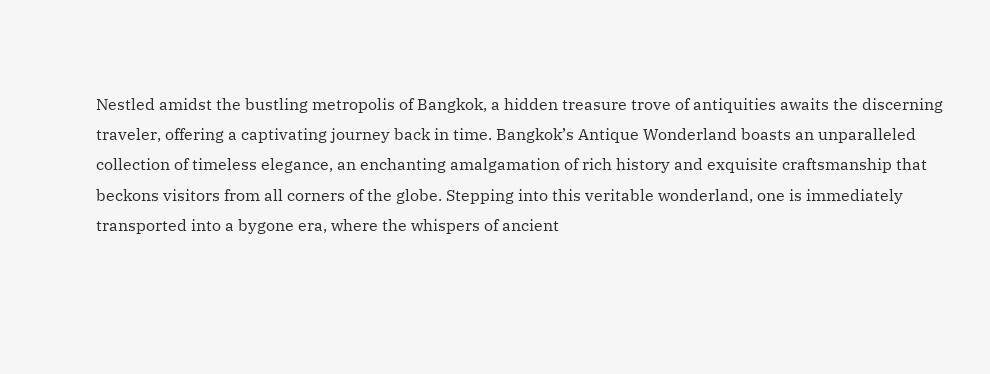Nestled amidst the bustling metropolis of Bangkok, a hidden treasure trove of antiquities awaits the discerning traveler, offering a captivating journey back in time. Bangkok’s Antique Wonderland boasts an unparalleled collection of timeless elegance, an enchanting amalgamation of rich history and exquisite craftsmanship that beckons visitors from all corners of the globe. Stepping into this veritable wonderland, one is immediately transported into a bygone era, where the whispers of ancient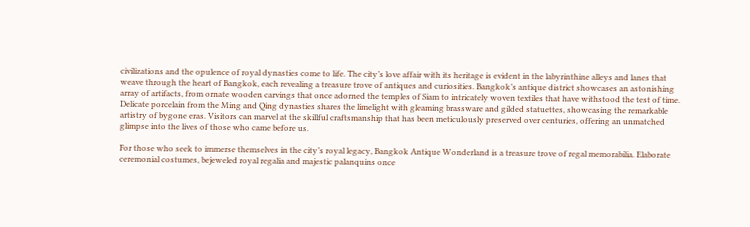civilizations and the opulence of royal dynasties come to life. The city’s love affair with its heritage is evident in the labyrinthine alleys and lanes that weave through the heart of Bangkok, each revealing a treasure trove of antiques and curiosities. Bangkok’s antique district showcases an astonishing array of artifacts, from ornate wooden carvings that once adorned the temples of Siam to intricately woven textiles that have withstood the test of time. Delicate porcelain from the Ming and Qing dynasties shares the limelight with gleaming brassware and gilded statuettes, showcasing the remarkable artistry of bygone eras. Visitors can marvel at the skillful craftsmanship that has been meticulously preserved over centuries, offering an unmatched glimpse into the lives of those who came before us.

For those who seek to immerse themselves in the city’s royal legacy, Bangkok Antique Wonderland is a treasure trove of regal memorabilia. Elaborate ceremonial costumes, bejeweled royal regalia and majestic palanquins once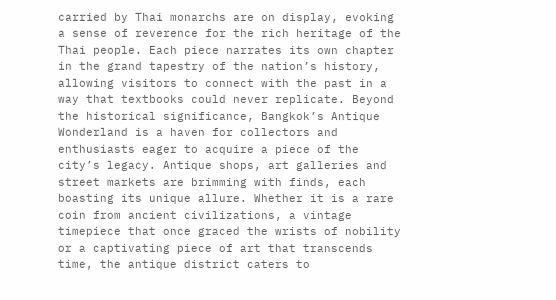carried by Thai monarchs are on display, evoking a sense of reverence for the rich heritage of the Thai people. Each piece narrates its own chapter in the grand tapestry of the nation’s history, allowing visitors to connect with the past in a way that textbooks could never replicate. Beyond the historical significance, Bangkok’s Antique Wonderland is a haven for collectors and enthusiasts eager to acquire a piece of the city’s legacy. Antique shops, art galleries and street markets are brimming with finds, each boasting its unique allure. Whether it is a rare coin from ancient civilizations, a vintage timepiece that once graced the wrists of nobility or a captivating piece of art that transcends time, the antique district caters to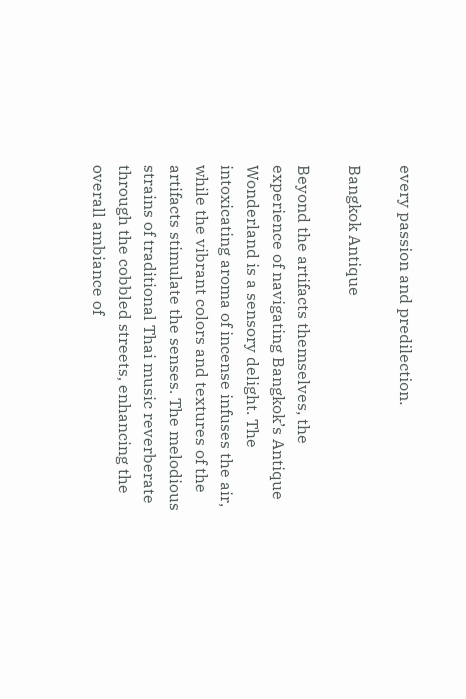every passion and predilection.

Bangkok Antique

Beyond the artifacts themselves, the experience of navigating Bangkok’s Antique Wonderland is a sensory delight. The intoxicating aroma of incense infuses the air, while the vibrant colors and textures of the artifacts stimulate the senses. The melodious strains of traditional Thai music reverberate through the cobbled streets, enhancing the overall ambiance of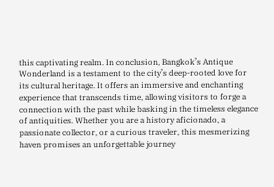this captivating realm. In conclusion, Bangkok’s Antique Wonderland is a testament to the city’s deep-rooted love for its cultural heritage. It offers an immersive and enchanting experience that transcends time, allowing visitors to forge a connection with the past while basking in the timeless elegance of antiquities. Whether you are a history aficionado, a passionate collector, or a curious traveler, this mesmerizing haven promises an unforgettable journey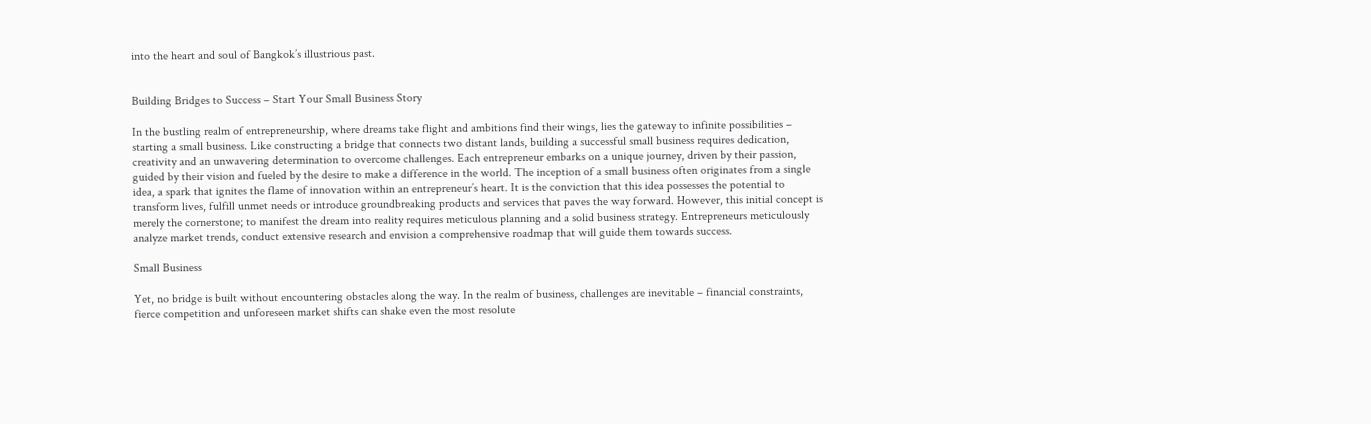into the heart and soul of Bangkok’s illustrious past.


Building Bridges to Success – Start Your Small Business Story

In the bustling realm of entrepreneurship, where dreams take flight and ambitions find their wings, lies the gateway to infinite possibilities – starting a small business. Like constructing a bridge that connects two distant lands, building a successful small business requires dedication, creativity and an unwavering determination to overcome challenges. Each entrepreneur embarks on a unique journey, driven by their passion, guided by their vision and fueled by the desire to make a difference in the world. The inception of a small business often originates from a single idea, a spark that ignites the flame of innovation within an entrepreneur’s heart. It is the conviction that this idea possesses the potential to transform lives, fulfill unmet needs or introduce groundbreaking products and services that paves the way forward. However, this initial concept is merely the cornerstone; to manifest the dream into reality requires meticulous planning and a solid business strategy. Entrepreneurs meticulously analyze market trends, conduct extensive research and envision a comprehensive roadmap that will guide them towards success.

Small Business

Yet, no bridge is built without encountering obstacles along the way. In the realm of business, challenges are inevitable – financial constraints, fierce competition and unforeseen market shifts can shake even the most resolute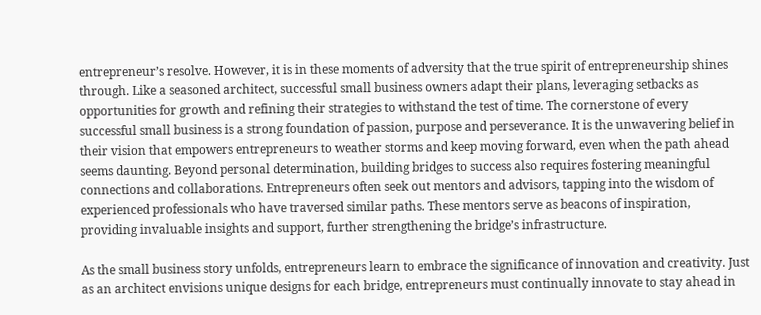entrepreneur’s resolve. However, it is in these moments of adversity that the true spirit of entrepreneurship shines through. Like a seasoned architect, successful small business owners adapt their plans, leveraging setbacks as opportunities for growth and refining their strategies to withstand the test of time. The cornerstone of every successful small business is a strong foundation of passion, purpose and perseverance. It is the unwavering belief in their vision that empowers entrepreneurs to weather storms and keep moving forward, even when the path ahead seems daunting. Beyond personal determination, building bridges to success also requires fostering meaningful connections and collaborations. Entrepreneurs often seek out mentors and advisors, tapping into the wisdom of experienced professionals who have traversed similar paths. These mentors serve as beacons of inspiration, providing invaluable insights and support, further strengthening the bridge’s infrastructure.

As the small business story unfolds, entrepreneurs learn to embrace the significance of innovation and creativity. Just as an architect envisions unique designs for each bridge, entrepreneurs must continually innovate to stay ahead in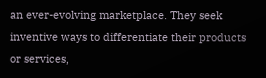an ever-evolving marketplace. They seek inventive ways to differentiate their products or services,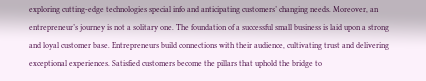exploring cutting-edge technologies special info and anticipating customers’ changing needs. Moreover, an entrepreneur’s journey is not a solitary one. The foundation of a successful small business is laid upon a strong and loyal customer base. Entrepreneurs build connections with their audience, cultivating trust and delivering exceptional experiences. Satisfied customers become the pillars that uphold the bridge to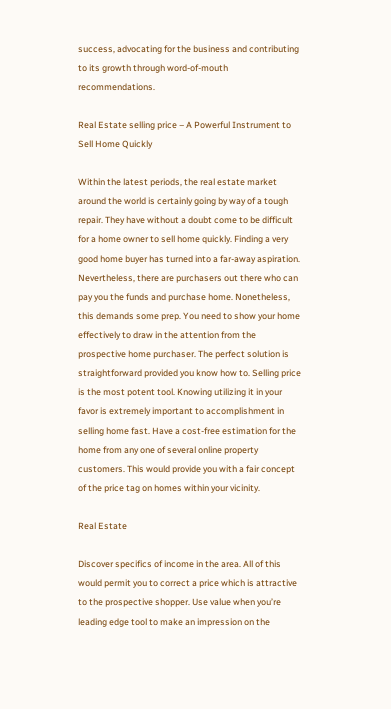success, advocating for the business and contributing to its growth through word-of-mouth recommendations.

Real Estate selling price – A Powerful Instrument to Sell Home Quickly

Within the latest periods, the real estate market around the world is certainly going by way of a tough repair. They have without a doubt come to be difficult for a home owner to sell home quickly. Finding a very good home buyer has turned into a far-away aspiration. Nevertheless, there are purchasers out there who can pay you the funds and purchase home. Nonetheless, this demands some prep. You need to show your home effectively to draw in the attention from the prospective home purchaser. The perfect solution is straightforward provided you know how to. Selling price is the most potent tool. Knowing utilizing it in your favor is extremely important to accomplishment in selling home fast. Have a cost-free estimation for the home from any one of several online property customers. This would provide you with a fair concept of the price tag on homes within your vicinity.

Real Estate

Discover specifics of income in the area. All of this would permit you to correct a price which is attractive to the prospective shopper. Use value when you’re leading edge tool to make an impression on the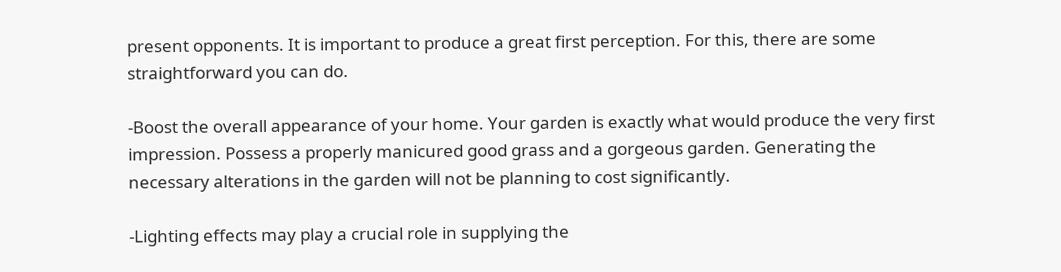present opponents. It is important to produce a great first perception. For this, there are some straightforward you can do.

-Boost the overall appearance of your home. Your garden is exactly what would produce the very first impression. Possess a properly manicured good grass and a gorgeous garden. Generating the necessary alterations in the garden will not be planning to cost significantly.

-Lighting effects may play a crucial role in supplying the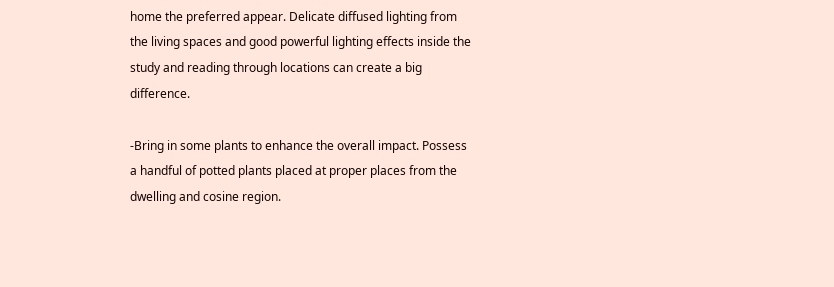home the preferred appear. Delicate diffused lighting from the living spaces and good powerful lighting effects inside the study and reading through locations can create a big difference.

-Bring in some plants to enhance the overall impact. Possess a handful of potted plants placed at proper places from the dwelling and cosine region.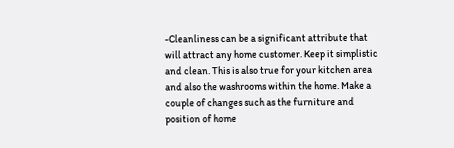-Cleanliness can be a significant attribute that will attract any home customer. Keep it simplistic and clean. This is also true for your kitchen area and also the washrooms within the home. Make a couple of changes such as the furniture and position of home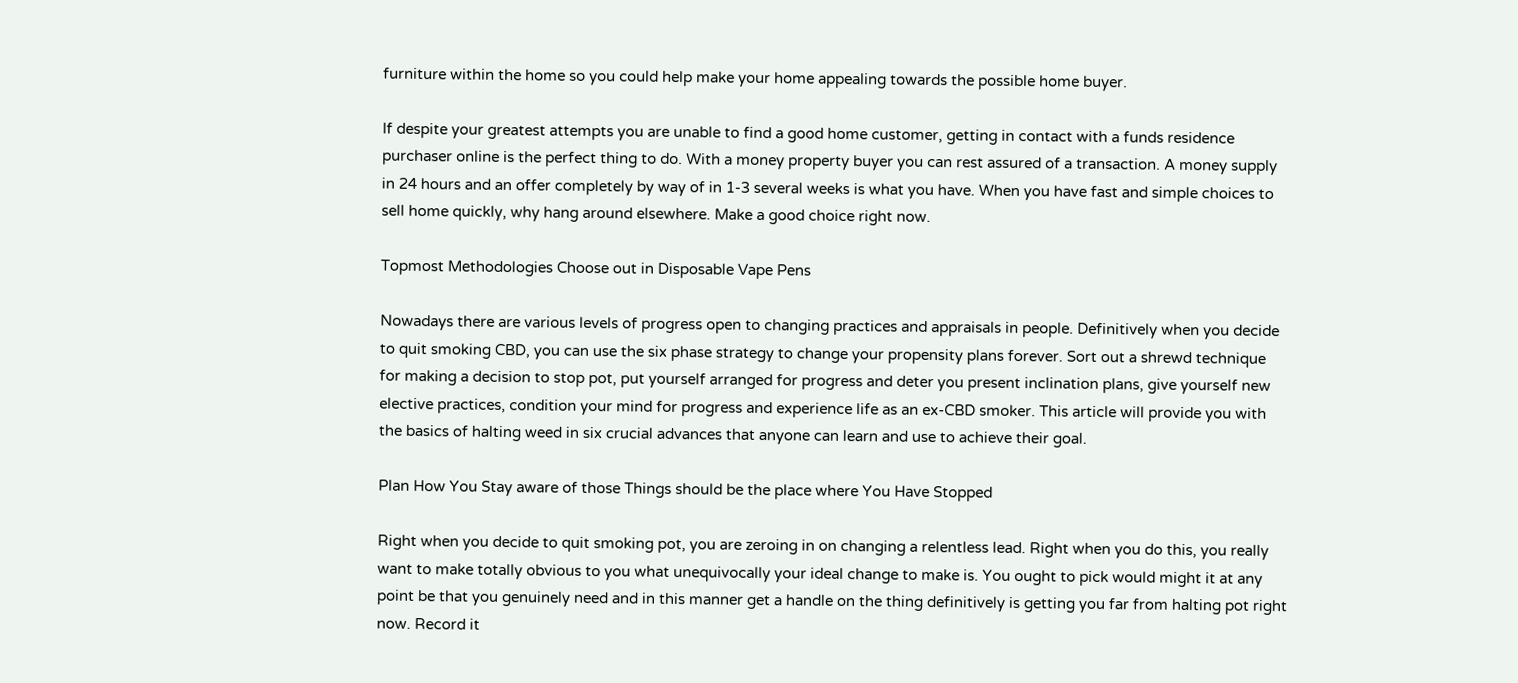furniture within the home so you could help make your home appealing towards the possible home buyer.

If despite your greatest attempts you are unable to find a good home customer, getting in contact with a funds residence purchaser online is the perfect thing to do. With a money property buyer you can rest assured of a transaction. A money supply in 24 hours and an offer completely by way of in 1-3 several weeks is what you have. When you have fast and simple choices to sell home quickly, why hang around elsewhere. Make a good choice right now.

Topmost Methodologies Choose out in Disposable Vape Pens

Nowadays there are various levels of progress open to changing practices and appraisals in people. Definitively when you decide to quit smoking CBD, you can use the six phase strategy to change your propensity plans forever. Sort out a shrewd technique for making a decision to stop pot, put yourself arranged for progress and deter you present inclination plans, give yourself new elective practices, condition your mind for progress and experience life as an ex-CBD smoker. This article will provide you with the basics of halting weed in six crucial advances that anyone can learn and use to achieve their goal.

Plan How You Stay aware of those Things should be the place where You Have Stopped

Right when you decide to quit smoking pot, you are zeroing in on changing a relentless lead. Right when you do this, you really want to make totally obvious to you what unequivocally your ideal change to make is. You ought to pick would might it at any point be that you genuinely need and in this manner get a handle on the thing definitively is getting you far from halting pot right now. Record it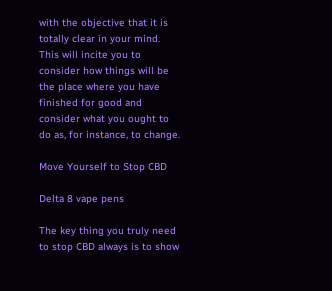with the objective that it is totally clear in your mind. This will incite you to consider how things will be the place where you have finished for good and consider what you ought to do as, for instance, to change.

Move Yourself to Stop CBD

Delta 8 vape pens

The key thing you truly need to stop CBD always is to show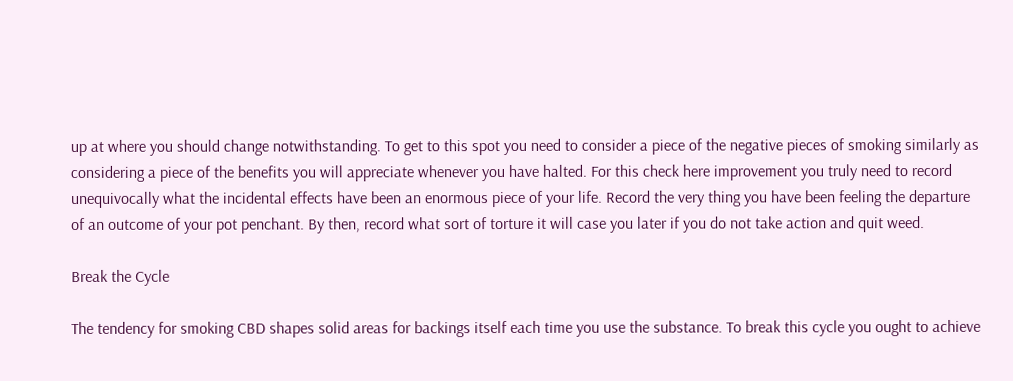up at where you should change notwithstanding. To get to this spot you need to consider a piece of the negative pieces of smoking similarly as considering a piece of the benefits you will appreciate whenever you have halted. For this check here improvement you truly need to record unequivocally what the incidental effects have been an enormous piece of your life. Record the very thing you have been feeling the departure of an outcome of your pot penchant. By then, record what sort of torture it will case you later if you do not take action and quit weed.

Break the Cycle

The tendency for smoking CBD shapes solid areas for backings itself each time you use the substance. To break this cycle you ought to achieve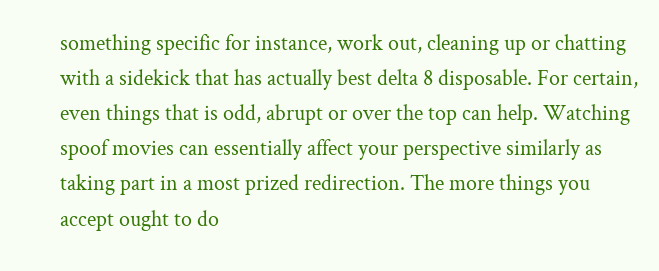something specific for instance, work out, cleaning up or chatting with a sidekick that has actually best delta 8 disposable. For certain, even things that is odd, abrupt or over the top can help. Watching spoof movies can essentially affect your perspective similarly as taking part in a most prized redirection. The more things you accept ought to do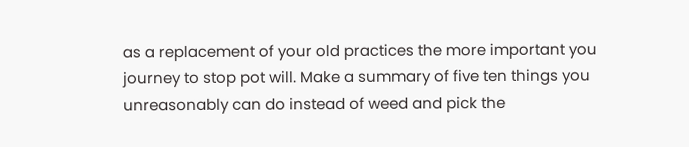as a replacement of your old practices the more important you journey to stop pot will. Make a summary of five ten things you unreasonably can do instead of weed and pick the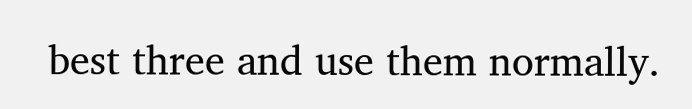best three and use them normally.